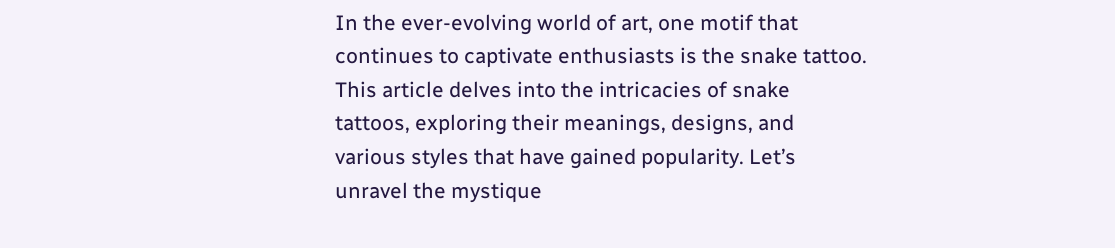In the ever-evolving world of art, one motif that continues to captivate enthusiasts is the snake tattoo. This article delves into the intricacies of snake tattoos, exploring their meanings, designs, and various styles that have gained popularity. Let’s unravel the mystique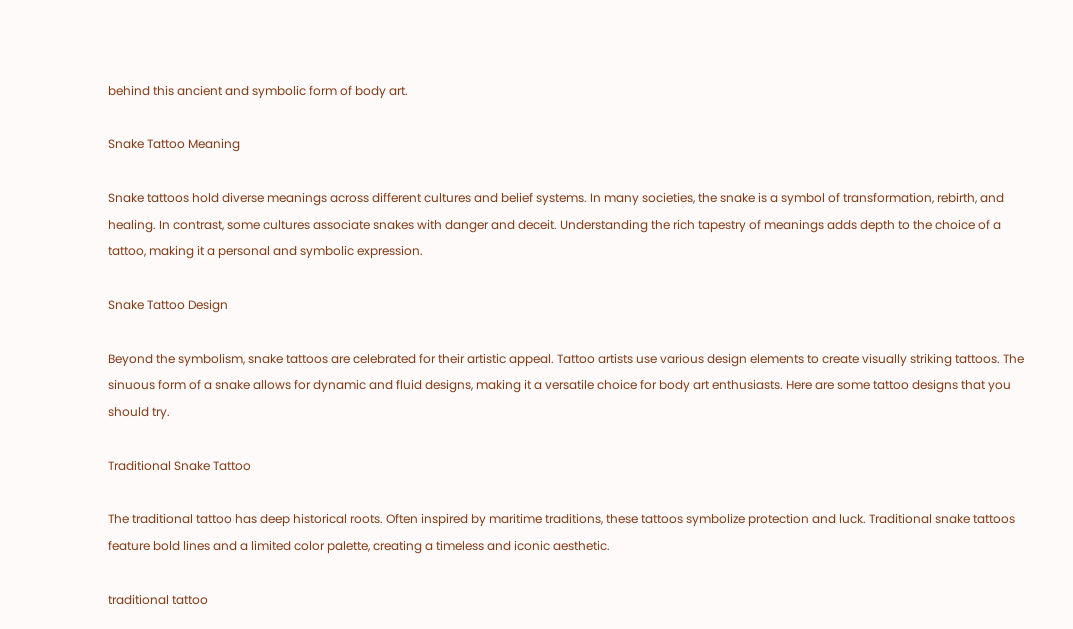behind this ancient and symbolic form of body art.

Snake Tattoo Meaning

Snake tattoos hold diverse meanings across different cultures and belief systems. In many societies, the snake is a symbol of transformation, rebirth, and healing. In contrast, some cultures associate snakes with danger and deceit. Understanding the rich tapestry of meanings adds depth to the choice of a tattoo, making it a personal and symbolic expression.

Snake Tattoo Design

Beyond the symbolism, snake tattoos are celebrated for their artistic appeal. Tattoo artists use various design elements to create visually striking tattoos. The sinuous form of a snake allows for dynamic and fluid designs, making it a versatile choice for body art enthusiasts. Here are some tattoo designs that you should try.

Traditional Snake Tattoo

The traditional tattoo has deep historical roots. Often inspired by maritime traditions, these tattoos symbolize protection and luck. Traditional snake tattoos feature bold lines and a limited color palette, creating a timeless and iconic aesthetic.

traditional tattoo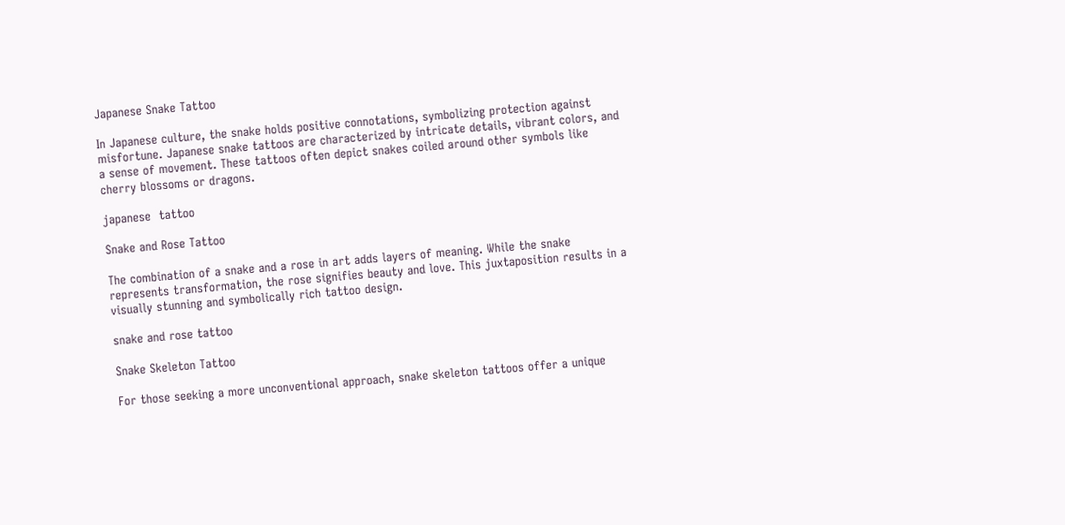Japanese Snake Tattoo

In Japanese culture, the snake holds positive connotations, symbolizing protection against misfortune. Japanese snake tattoos are characterized by intricate details, vibrant colors, and a sense of movement. These tattoos often depict snakes coiled around other symbols like cherry blossoms or dragons.

japanese  tattoo

Snake and Rose Tattoo

The combination of a snake and a rose in art adds layers of meaning. While the snake represents transformation, the rose signifies beauty and love. This juxtaposition results in a visually stunning and symbolically rich tattoo design.

snake and rose tattoo

Snake Skeleton Tattoo

For those seeking a more unconventional approach, snake skeleton tattoos offer a unique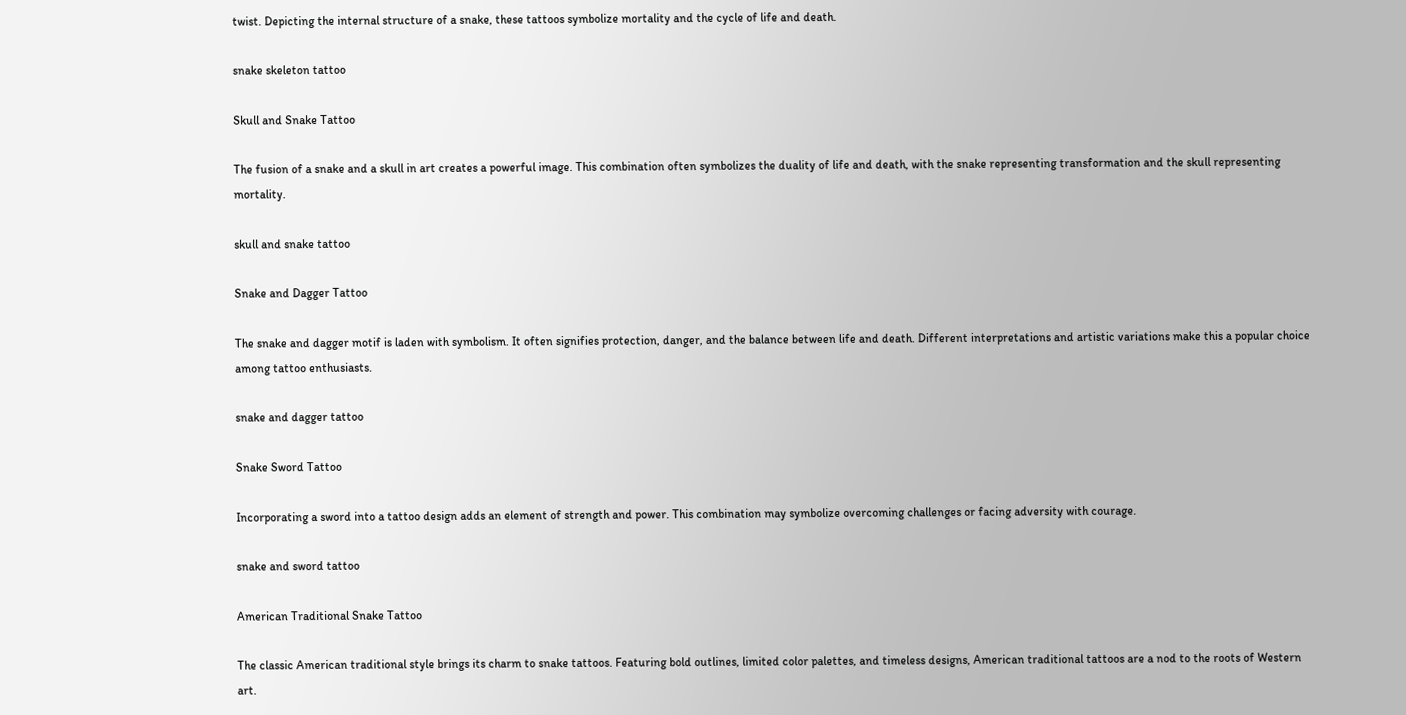twist. Depicting the internal structure of a snake, these tattoos symbolize mortality and the cycle of life and death.

snake skeleton tattoo

Skull and Snake Tattoo

The fusion of a snake and a skull in art creates a powerful image. This combination often symbolizes the duality of life and death, with the snake representing transformation and the skull representing mortality.

skull and snake tattoo

Snake and Dagger Tattoo

The snake and dagger motif is laden with symbolism. It often signifies protection, danger, and the balance between life and death. Different interpretations and artistic variations make this a popular choice among tattoo enthusiasts.

snake and dagger tattoo

Snake Sword Tattoo

Incorporating a sword into a tattoo design adds an element of strength and power. This combination may symbolize overcoming challenges or facing adversity with courage.

snake and sword tattoo

American Traditional Snake Tattoo

The classic American traditional style brings its charm to snake tattoos. Featuring bold outlines, limited color palettes, and timeless designs, American traditional tattoos are a nod to the roots of Western art.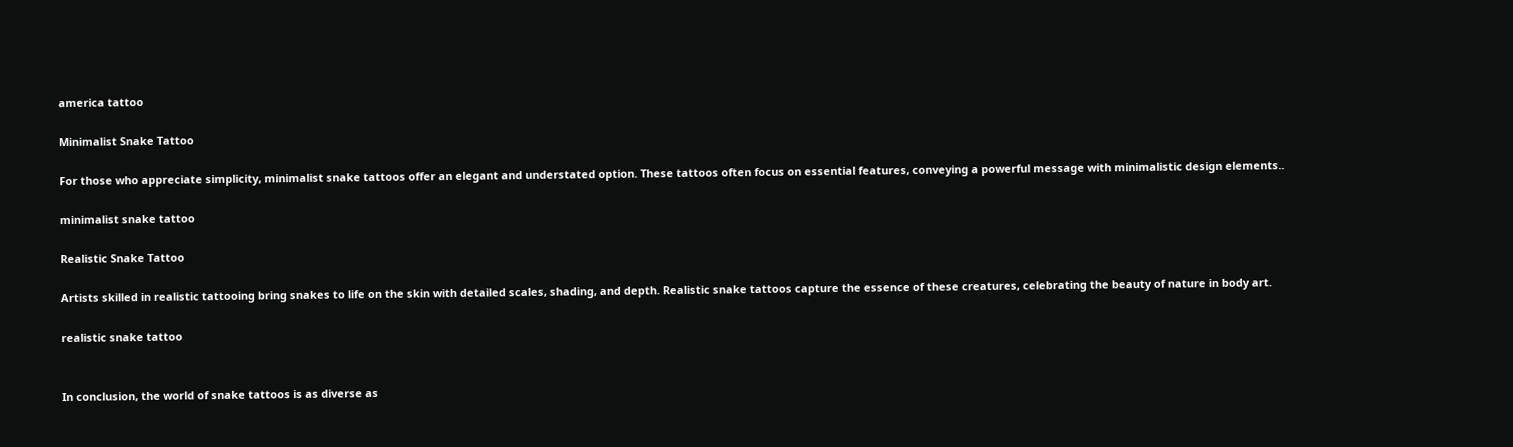america tattoo

Minimalist Snake Tattoo

For those who appreciate simplicity, minimalist snake tattoos offer an elegant and understated option. These tattoos often focus on essential features, conveying a powerful message with minimalistic design elements..

minimalist snake tattoo

Realistic Snake Tattoo

Artists skilled in realistic tattooing bring snakes to life on the skin with detailed scales, shading, and depth. Realistic snake tattoos capture the essence of these creatures, celebrating the beauty of nature in body art.

realistic snake tattoo


In conclusion, the world of snake tattoos is as diverse as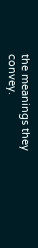the meanings they convey.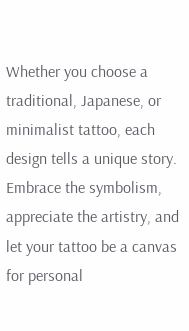Whether you choose a traditional, Japanese, or minimalist tattoo, each design tells a unique story. Embrace the symbolism, appreciate the artistry, and let your tattoo be a canvas for personal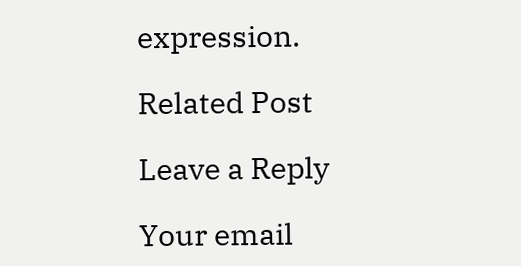expression.

Related Post

Leave a Reply

Your email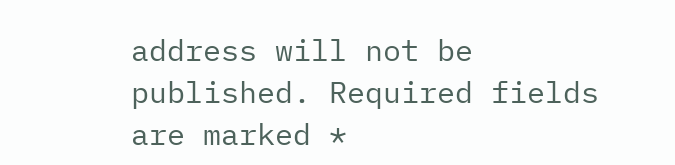address will not be published. Required fields are marked *